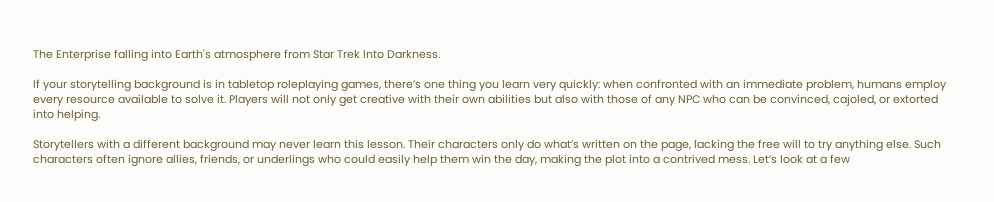The Enterprise falling into Earth's atmosphere from Star Trek Into Darkness.

If your storytelling background is in tabletop roleplaying games, there’s one thing you learn very quickly: when confronted with an immediate problem, humans employ every resource available to solve it. Players will not only get creative with their own abilities but also with those of any NPC who can be convinced, cajoled, or extorted into helping.

Storytellers with a different background may never learn this lesson. Their characters only do what’s written on the page, lacking the free will to try anything else. Such characters often ignore allies, friends, or underlings who could easily help them win the day, making the plot into a contrived mess. Let’s look at a few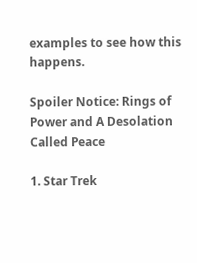examples to see how this happens.

Spoiler Notice: Rings of Power and A Desolation Called Peace

1. Star Trek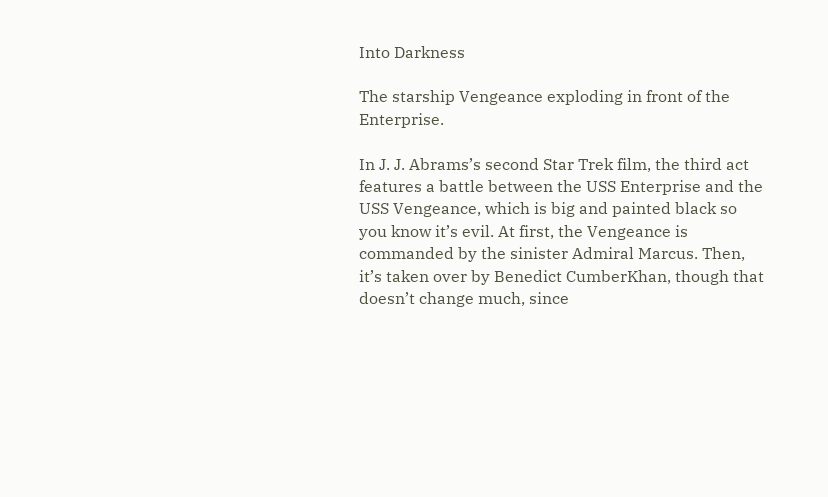Into Darkness

The starship Vengeance exploding in front of the Enterprise.

In J. J. Abrams’s second Star Trek film, the third act features a battle between the USS Enterprise and the USS Vengeance, which is big and painted black so you know it’s evil. At first, the Vengeance is commanded by the sinister Admiral Marcus. Then, it’s taken over by Benedict CumberKhan, though that doesn’t change much, since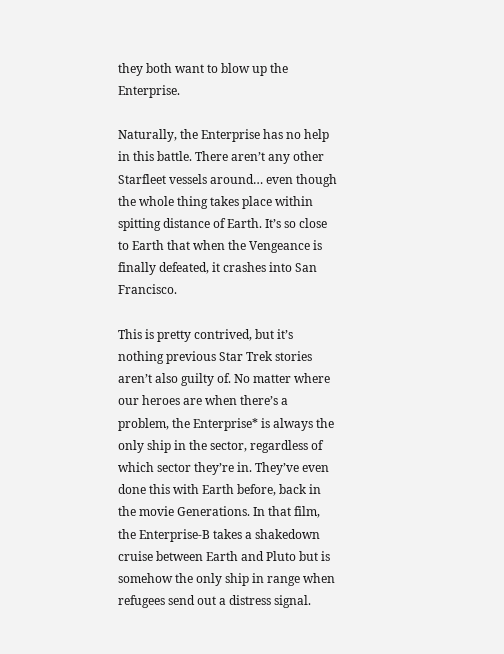they both want to blow up the Enterprise.

Naturally, the Enterprise has no help in this battle. There aren’t any other Starfleet vessels around… even though the whole thing takes place within spitting distance of Earth. It’s so close to Earth that when the Vengeance is finally defeated, it crashes into San Francisco.

This is pretty contrived, but it’s nothing previous Star Trek stories aren’t also guilty of. No matter where our heroes are when there’s a problem, the Enterprise* is always the only ship in the sector, regardless of which sector they’re in. They’ve even done this with Earth before, back in the movie Generations. In that film, the Enterprise-B takes a shakedown cruise between Earth and Pluto but is somehow the only ship in range when refugees send out a distress signal.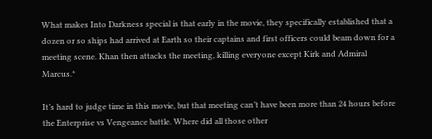What makes Into Darkness special is that early in the movie, they specifically established that a dozen or so ships had arrived at Earth so their captains and first officers could beam down for a meeting scene. Khan then attacks the meeting, killing everyone except Kirk and Admiral Marcus.*

It’s hard to judge time in this movie, but that meeting can’t have been more than 24 hours before the Enterprise vs Vengeance battle. Where did all those other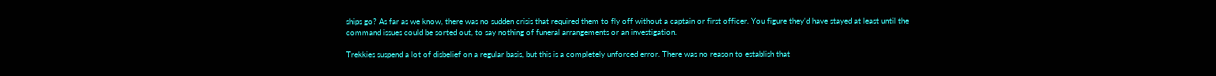ships go? As far as we know, there was no sudden crisis that required them to fly off without a captain or first officer. You figure they’d have stayed at least until the command issues could be sorted out, to say nothing of funeral arrangements or an investigation.

Trekkies suspend a lot of disbelief on a regular basis, but this is a completely unforced error. There was no reason to establish that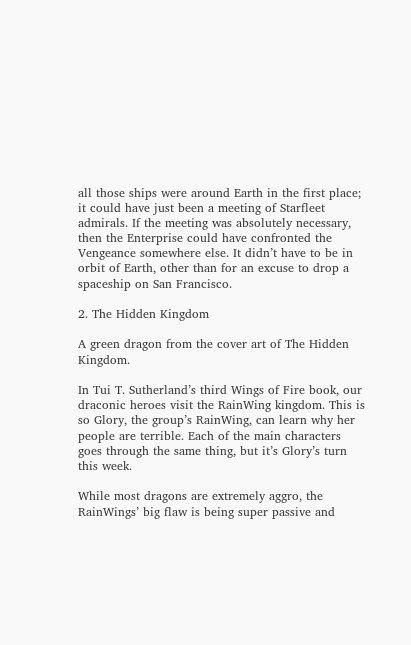all those ships were around Earth in the first place; it could have just been a meeting of Starfleet admirals. If the meeting was absolutely necessary, then the Enterprise could have confronted the Vengeance somewhere else. It didn’t have to be in orbit of Earth, other than for an excuse to drop a spaceship on San Francisco.

2. The Hidden Kingdom

A green dragon from the cover art of The Hidden Kingdom.

In Tui T. Sutherland’s third Wings of Fire book, our draconic heroes visit the RainWing kingdom. This is so Glory, the group’s RainWing, can learn why her people are terrible. Each of the main characters goes through the same thing, but it’s Glory’s turn this week.

While most dragons are extremely aggro, the RainWings’ big flaw is being super passive and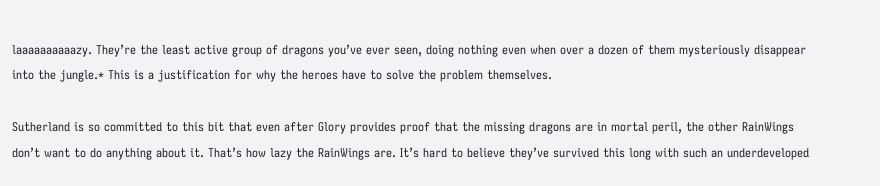laaaaaaaaaazy. They’re the least active group of dragons you’ve ever seen, doing nothing even when over a dozen of them mysteriously disappear into the jungle.* This is a justification for why the heroes have to solve the problem themselves.

Sutherland is so committed to this bit that even after Glory provides proof that the missing dragons are in mortal peril, the other RainWings don’t want to do anything about it. That’s how lazy the RainWings are. It’s hard to believe they’ve survived this long with such an underdeveloped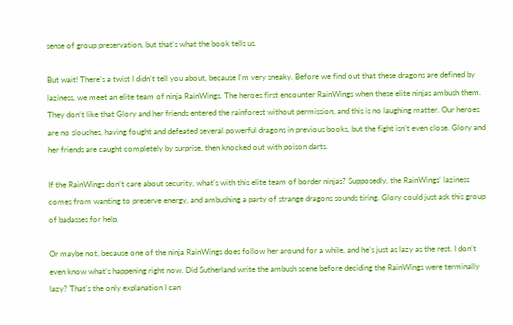sense of group preservation, but that’s what the book tells us.

But wait! There’s a twist I didn’t tell you about, because I’m very sneaky. Before we find out that these dragons are defined by laziness, we meet an elite team of ninja RainWings. The heroes first encounter RainWings when these elite ninjas ambush them. They don’t like that Glory and her friends entered the rainforest without permission, and this is no laughing matter. Our heroes are no slouches, having fought and defeated several powerful dragons in previous books, but the fight isn’t even close. Glory and her friends are caught completely by surprise, then knocked out with poison darts.

If the RainWings don’t care about security, what’s with this elite team of border ninjas? Supposedly, the RainWings’ laziness comes from wanting to preserve energy, and ambushing a party of strange dragons sounds tiring. Glory could just ask this group of badasses for help.

Or maybe not, because one of the ninja RainWings does follow her around for a while, and he’s just as lazy as the rest. I don’t even know what’s happening right now. Did Sutherland write the ambush scene before deciding the RainWings were terminally lazy? That’s the only explanation I can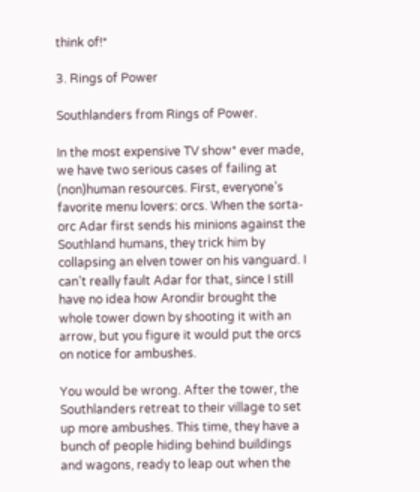think of!*

3. Rings of Power

Southlanders from Rings of Power.

In the most expensive TV show* ever made, we have two serious cases of failing at (non)human resources. First, everyone’s favorite menu lovers: orcs. When the sorta-orc Adar first sends his minions against the Southland humans, they trick him by collapsing an elven tower on his vanguard. I can’t really fault Adar for that, since I still have no idea how Arondir brought the whole tower down by shooting it with an arrow, but you figure it would put the orcs on notice for ambushes.

You would be wrong. After the tower, the Southlanders retreat to their village to set up more ambushes. This time, they have a bunch of people hiding behind buildings and wagons, ready to leap out when the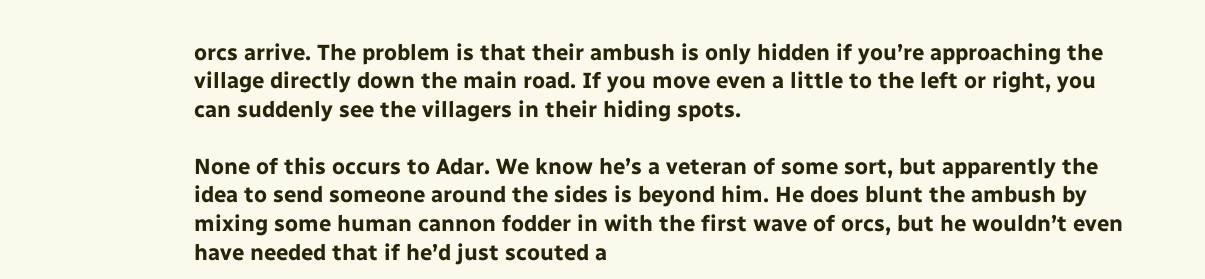orcs arrive. The problem is that their ambush is only hidden if you’re approaching the village directly down the main road. If you move even a little to the left or right, you can suddenly see the villagers in their hiding spots.

None of this occurs to Adar. We know he’s a veteran of some sort, but apparently the idea to send someone around the sides is beyond him. He does blunt the ambush by mixing some human cannon fodder in with the first wave of orcs, but he wouldn’t even have needed that if he’d just scouted a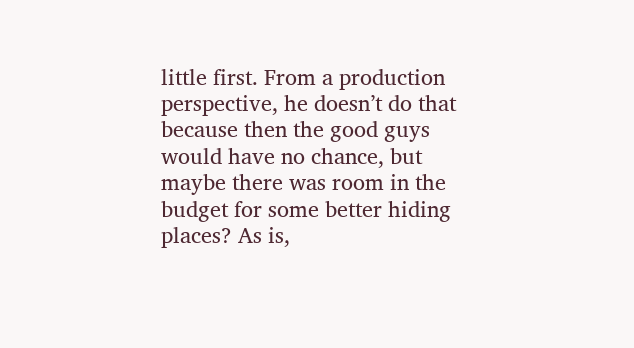little first. From a production perspective, he doesn’t do that because then the good guys would have no chance, but maybe there was room in the budget for some better hiding places? As is,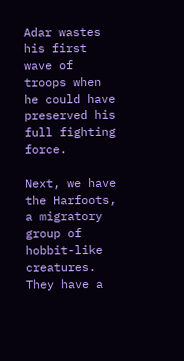Adar wastes his first wave of troops when he could have preserved his full fighting force.

Next, we have the Harfoots, a migratory group of hobbit-like creatures. They have a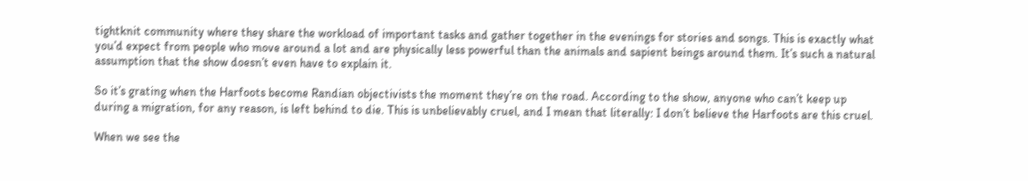tightknit community where they share the workload of important tasks and gather together in the evenings for stories and songs. This is exactly what you’d expect from people who move around a lot and are physically less powerful than the animals and sapient beings around them. It’s such a natural assumption that the show doesn’t even have to explain it.

So it’s grating when the Harfoots become Randian objectivists the moment they’re on the road. According to the show, anyone who can’t keep up during a migration, for any reason, is left behind to die. This is unbelievably cruel, and I mean that literally: I don’t believe the Harfoots are this cruel.

When we see the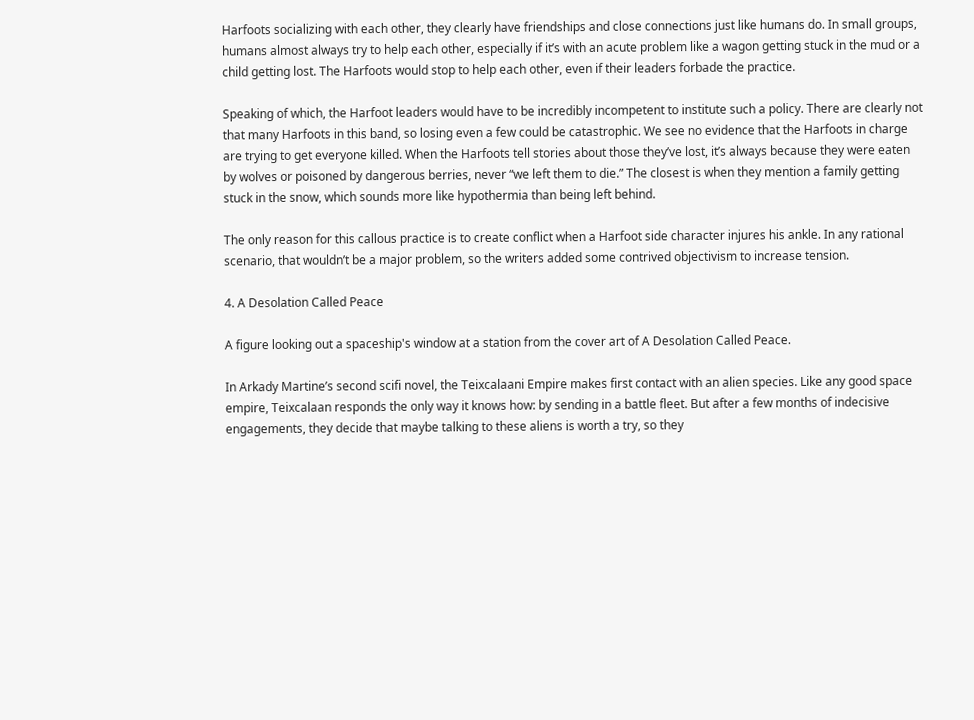Harfoots socializing with each other, they clearly have friendships and close connections just like humans do. In small groups, humans almost always try to help each other, especially if it’s with an acute problem like a wagon getting stuck in the mud or a child getting lost. The Harfoots would stop to help each other, even if their leaders forbade the practice.

Speaking of which, the Harfoot leaders would have to be incredibly incompetent to institute such a policy. There are clearly not that many Harfoots in this band, so losing even a few could be catastrophic. We see no evidence that the Harfoots in charge are trying to get everyone killed. When the Harfoots tell stories about those they’ve lost, it’s always because they were eaten by wolves or poisoned by dangerous berries, never “we left them to die.” The closest is when they mention a family getting stuck in the snow, which sounds more like hypothermia than being left behind.

The only reason for this callous practice is to create conflict when a Harfoot side character injures his ankle. In any rational scenario, that wouldn’t be a major problem, so the writers added some contrived objectivism to increase tension.

4. A Desolation Called Peace

A figure looking out a spaceship's window at a station from the cover art of A Desolation Called Peace.

In Arkady Martine’s second scifi novel, the Teixcalaani Empire makes first contact with an alien species. Like any good space empire, Teixcalaan responds the only way it knows how: by sending in a battle fleet. But after a few months of indecisive engagements, they decide that maybe talking to these aliens is worth a try, so they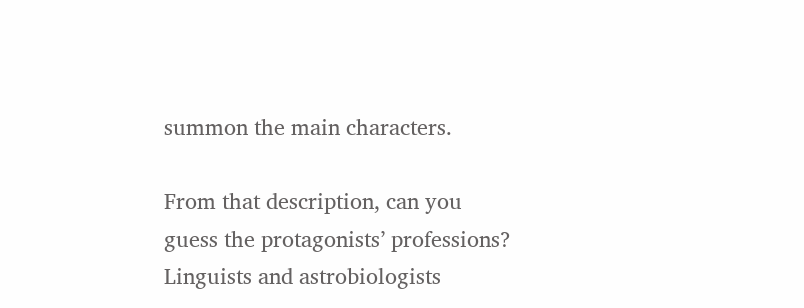summon the main characters.

From that description, can you guess the protagonists’ professions? Linguists and astrobiologists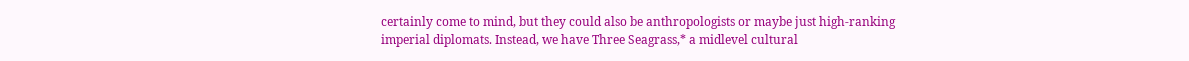certainly come to mind, but they could also be anthropologists or maybe just high-ranking imperial diplomats. Instead, we have Three Seagrass,* a midlevel cultural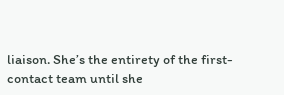liaison. She’s the entirety of the first-contact team until she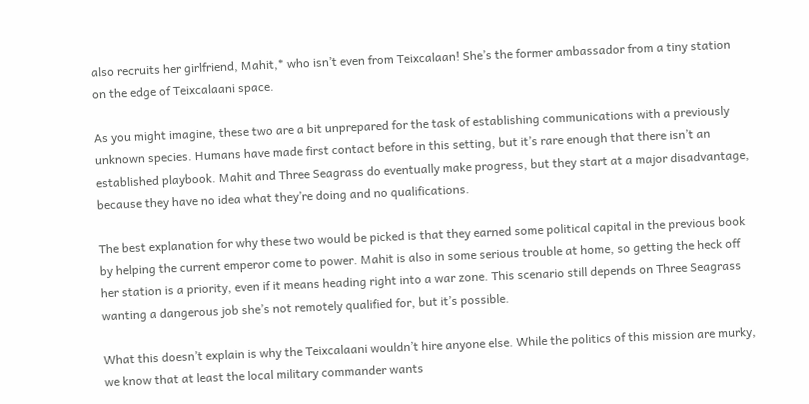also recruits her girlfriend, Mahit,* who isn’t even from Teixcalaan! She’s the former ambassador from a tiny station on the edge of Teixcalaani space.

As you might imagine, these two are a bit unprepared for the task of establishing communications with a previously unknown species. Humans have made first contact before in this setting, but it’s rare enough that there isn’t an established playbook. Mahit and Three Seagrass do eventually make progress, but they start at a major disadvantage, because they have no idea what they’re doing and no qualifications.

The best explanation for why these two would be picked is that they earned some political capital in the previous book by helping the current emperor come to power. Mahit is also in some serious trouble at home, so getting the heck off her station is a priority, even if it means heading right into a war zone. This scenario still depends on Three Seagrass wanting a dangerous job she’s not remotely qualified for, but it’s possible.

What this doesn’t explain is why the Teixcalaani wouldn’t hire anyone else. While the politics of this mission are murky, we know that at least the local military commander wants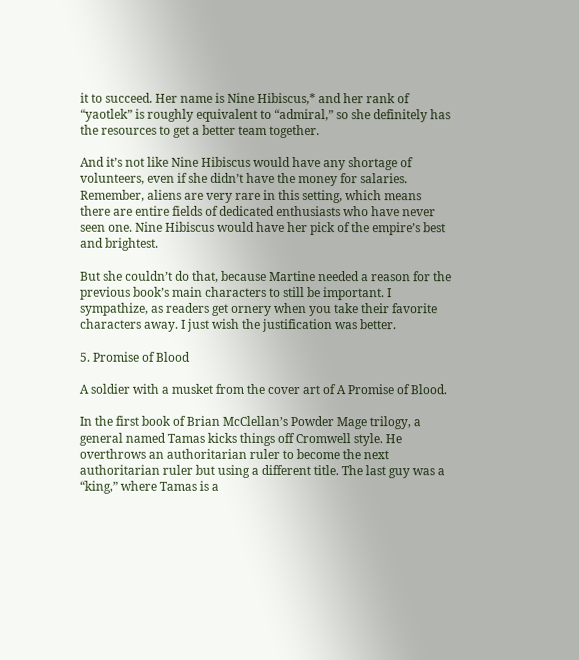it to succeed. Her name is Nine Hibiscus,* and her rank of “yaotlek” is roughly equivalent to “admiral,” so she definitely has the resources to get a better team together.

And it’s not like Nine Hibiscus would have any shortage of volunteers, even if she didn’t have the money for salaries. Remember, aliens are very rare in this setting, which means there are entire fields of dedicated enthusiasts who have never seen one. Nine Hibiscus would have her pick of the empire’s best and brightest.

But she couldn’t do that, because Martine needed a reason for the previous book’s main characters to still be important. I sympathize, as readers get ornery when you take their favorite characters away. I just wish the justification was better.

5. Promise of Blood

A soldier with a musket from the cover art of A Promise of Blood.

In the first book of Brian McClellan’s Powder Mage trilogy, a general named Tamas kicks things off Cromwell style. He overthrows an authoritarian ruler to become the next authoritarian ruler but using a different title. The last guy was a “king,” where Tamas is a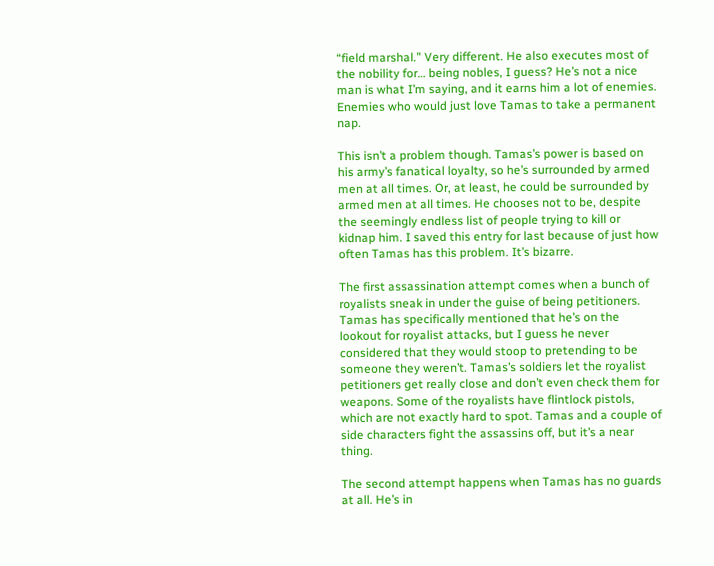“field marshal.” Very different. He also executes most of the nobility for… being nobles, I guess? He’s not a nice man is what I’m saying, and it earns him a lot of enemies. Enemies who would just love Tamas to take a permanent nap.

This isn’t a problem though. Tamas’s power is based on his army’s fanatical loyalty, so he’s surrounded by armed men at all times. Or, at least, he could be surrounded by armed men at all times. He chooses not to be, despite the seemingly endless list of people trying to kill or kidnap him. I saved this entry for last because of just how often Tamas has this problem. It’s bizarre.

The first assassination attempt comes when a bunch of royalists sneak in under the guise of being petitioners. Tamas has specifically mentioned that he’s on the lookout for royalist attacks, but I guess he never considered that they would stoop to pretending to be someone they weren’t. Tamas’s soldiers let the royalist petitioners get really close and don’t even check them for weapons. Some of the royalists have flintlock pistols, which are not exactly hard to spot. Tamas and a couple of side characters fight the assassins off, but it’s a near thing.

The second attempt happens when Tamas has no guards at all. He’s in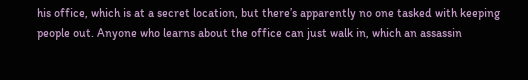his office, which is at a secret location, but there’s apparently no one tasked with keeping people out. Anyone who learns about the office can just walk in, which an assassin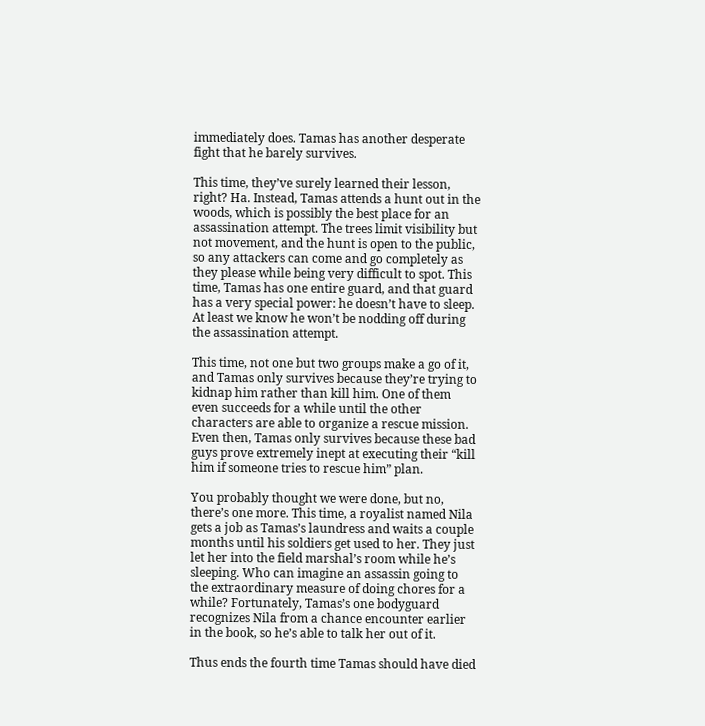immediately does. Tamas has another desperate fight that he barely survives.

This time, they’ve surely learned their lesson, right? Ha. Instead, Tamas attends a hunt out in the woods, which is possibly the best place for an assassination attempt. The trees limit visibility but not movement, and the hunt is open to the public, so any attackers can come and go completely as they please while being very difficult to spot. This time, Tamas has one entire guard, and that guard has a very special power: he doesn’t have to sleep. At least we know he won’t be nodding off during the assassination attempt.

This time, not one but two groups make a go of it, and Tamas only survives because they’re trying to kidnap him rather than kill him. One of them even succeeds for a while until the other characters are able to organize a rescue mission. Even then, Tamas only survives because these bad guys prove extremely inept at executing their “kill him if someone tries to rescue him” plan.

You probably thought we were done, but no, there’s one more. This time, a royalist named Nila gets a job as Tamas’s laundress and waits a couple months until his soldiers get used to her. They just let her into the field marshal’s room while he’s sleeping. Who can imagine an assassin going to the extraordinary measure of doing chores for a while? Fortunately, Tamas’s one bodyguard recognizes Nila from a chance encounter earlier in the book, so he’s able to talk her out of it.

Thus ends the fourth time Tamas should have died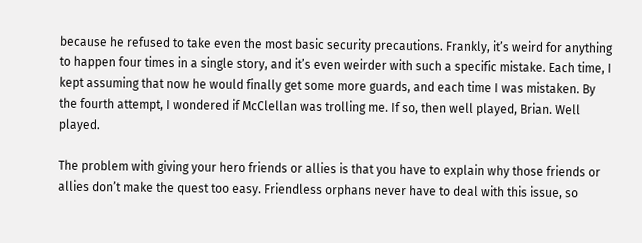because he refused to take even the most basic security precautions. Frankly, it’s weird for anything to happen four times in a single story, and it’s even weirder with such a specific mistake. Each time, I kept assuming that now he would finally get some more guards, and each time I was mistaken. By the fourth attempt, I wondered if McClellan was trolling me. If so, then well played, Brian. Well played.

The problem with giving your hero friends or allies is that you have to explain why those friends or allies don’t make the quest too easy. Friendless orphans never have to deal with this issue, so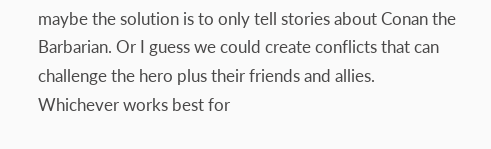maybe the solution is to only tell stories about Conan the Barbarian. Or I guess we could create conflicts that can challenge the hero plus their friends and allies. Whichever works best for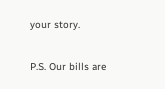your story.

P.S. Our bills are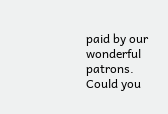paid by our wonderful patrons. Could you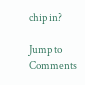chip in?

Jump to Comments